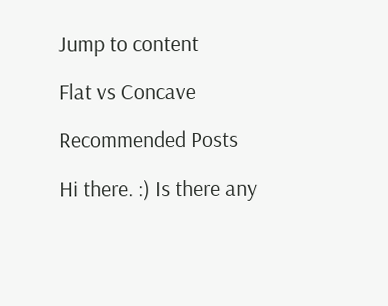Jump to content

Flat vs Concave

Recommended Posts

Hi there. :) Is there any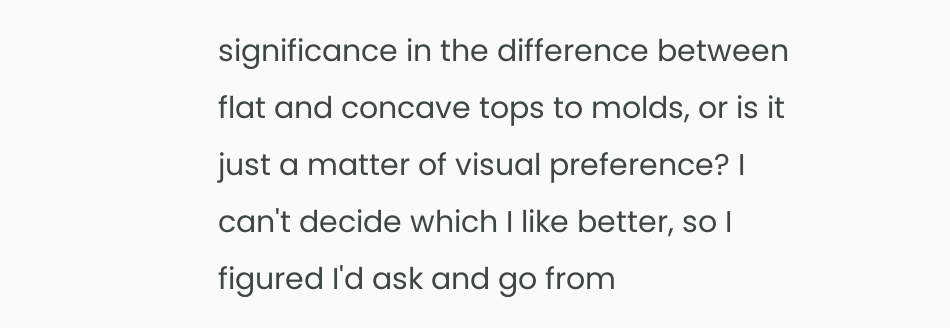significance in the difference between flat and concave tops to molds, or is it just a matter of visual preference? I can't decide which I like better, so I figured I'd ask and go from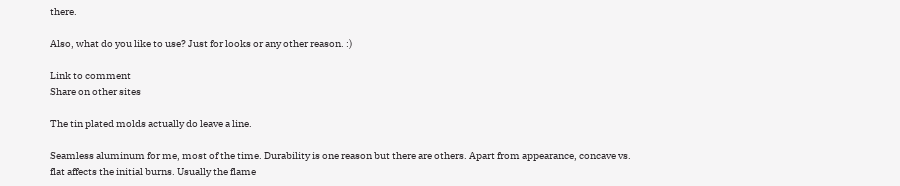there.

Also, what do you like to use? Just for looks or any other reason. :)

Link to comment
Share on other sites

The tin plated molds actually do leave a line.

Seamless aluminum for me, most of the time. Durability is one reason but there are others. Apart from appearance, concave vs. flat affects the initial burns. Usually the flame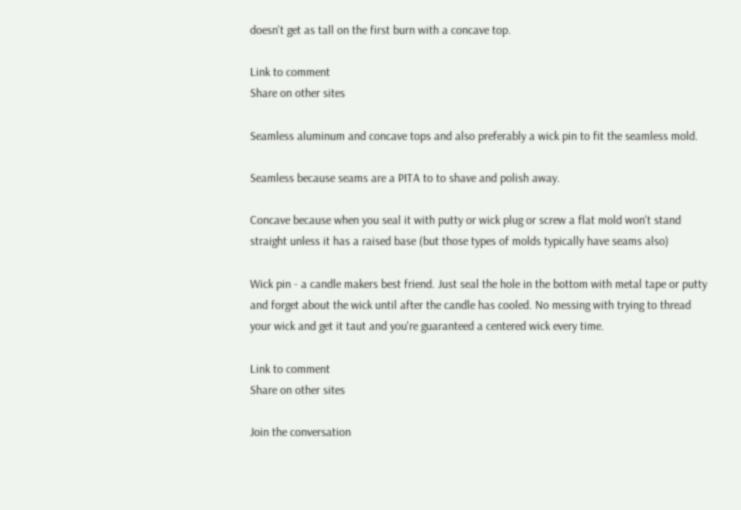doesn't get as tall on the first burn with a concave top.

Link to comment
Share on other sites

Seamless aluminum and concave tops and also preferably a wick pin to fit the seamless mold.

Seamless because seams are a PITA to to shave and polish away.

Concave because when you seal it with putty or wick plug or screw a flat mold won't stand straight unless it has a raised base (but those types of molds typically have seams also)

Wick pin - a candle makers best friend. Just seal the hole in the bottom with metal tape or putty and forget about the wick until after the candle has cooled. No messing with trying to thread your wick and get it taut and you're guaranteed a centered wick every time.

Link to comment
Share on other sites

Join the conversation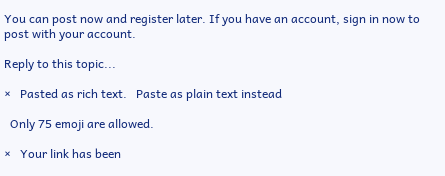You can post now and register later. If you have an account, sign in now to post with your account.

Reply to this topic...

×   Pasted as rich text.   Paste as plain text instead

  Only 75 emoji are allowed.

×   Your link has been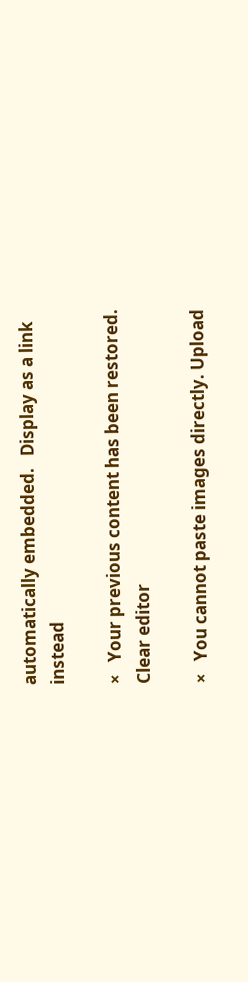automatically embedded.   Display as a link instead

×   Your previous content has been restored.   Clear editor

×   You cannot paste images directly. Upload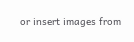or insert images from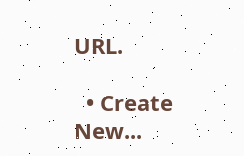URL.

  • Create New...